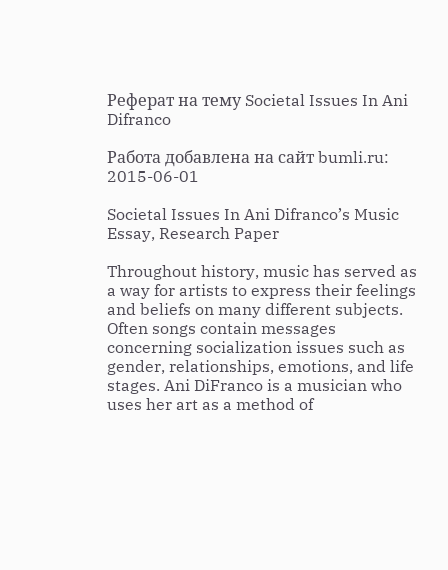Реферат на тему Societal Issues In Ani Difranco

Работа добавлена на сайт bumli.ru: 2015-06-01

Societal Issues In Ani Difranco’s Music Essay, Research Paper

Throughout history, music has served as a way for artists to express their feelings and beliefs on many different subjects. Often songs contain messages concerning socialization issues such as gender, relationships, emotions, and life stages. Ani DiFranco is a musician who uses her art as a method of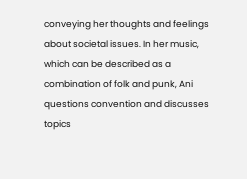conveying her thoughts and feelings about societal issues. In her music, which can be described as a combination of folk and punk, Ani questions convention and discusses topics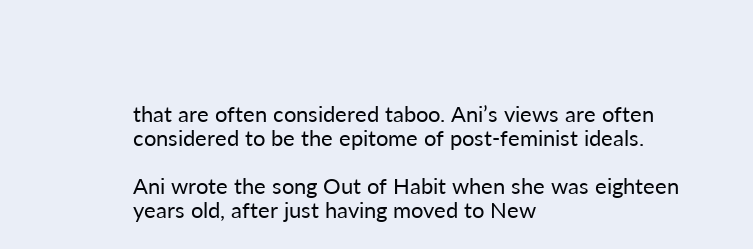that are often considered taboo. Ani’s views are often considered to be the epitome of post-feminist ideals.

Ani wrote the song Out of Habit when she was eighteen years old, after just having moved to New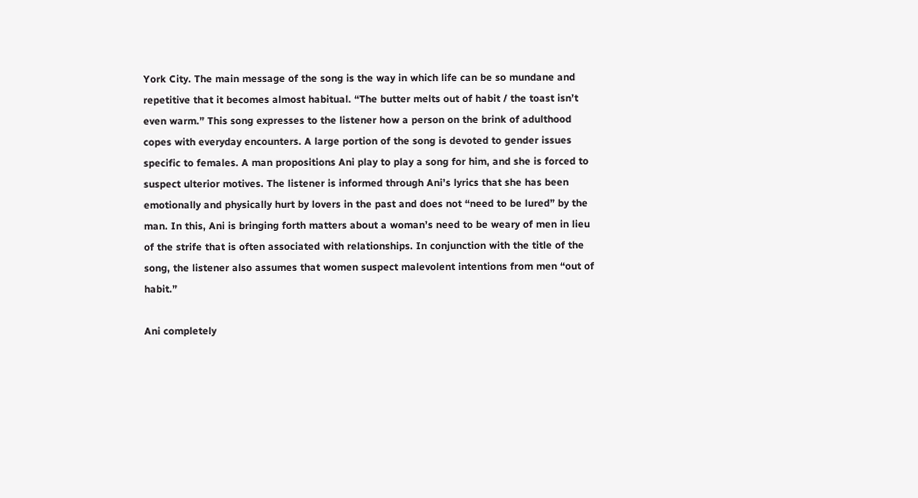York City. The main message of the song is the way in which life can be so mundane and repetitive that it becomes almost habitual. “The butter melts out of habit / the toast isn’t even warm.” This song expresses to the listener how a person on the brink of adulthood copes with everyday encounters. A large portion of the song is devoted to gender issues specific to females. A man propositions Ani play to play a song for him, and she is forced to suspect ulterior motives. The listener is informed through Ani’s lyrics that she has been emotionally and physically hurt by lovers in the past and does not “need to be lured” by the man. In this, Ani is bringing forth matters about a woman’s need to be weary of men in lieu of the strife that is often associated with relationships. In conjunction with the title of the song, the listener also assumes that women suspect malevolent intentions from men “out of habit.”

Ani completely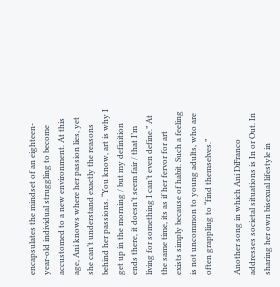encapsulates the mindset of an eighteen-year-old individual struggling to become accustomed to a new environment. At this age, Ani knows where her passion lies, yet she can’t understand exactly the reasons behind her passions. “You know, art is why I get up in the morning / but my definition ends there, it doesn’t seem fair / that I’m living for something I can’t even define.” At the same time, its as if her fervor for art exists simply because of habit. Such a feeling is not uncommon to young adults, who are often grappling to “find themselves.”

Another song in which Ani DiFranco addresses societal situations is In or Out. In sharing her own bisexual lifestyle in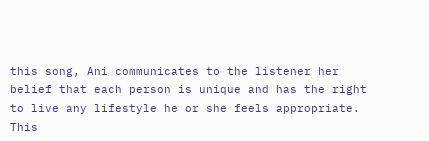this song, Ani communicates to the listener her belief that each person is unique and has the right to live any lifestyle he or she feels appropriate. This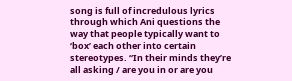song is full of incredulous lyrics through which Ani questions the way that people typically want to ‘box’ each other into certain stereotypes. “In their minds they’re all asking / are you in or are you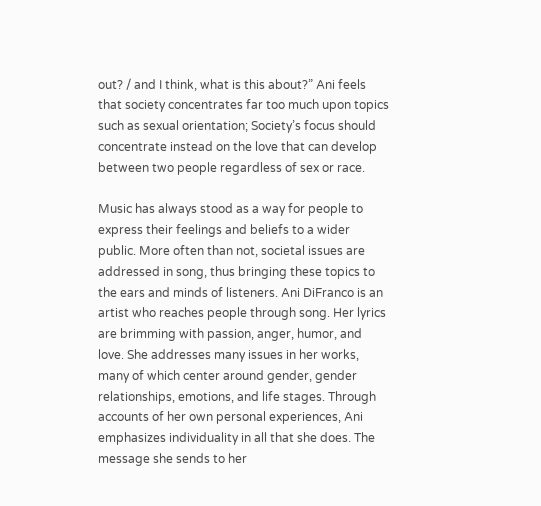out? / and I think, what is this about?” Ani feels that society concentrates far too much upon topics such as sexual orientation; Society’s focus should concentrate instead on the love that can develop between two people regardless of sex or race.

Music has always stood as a way for people to express their feelings and beliefs to a wider public. More often than not, societal issues are addressed in song, thus bringing these topics to the ears and minds of listeners. Ani DiFranco is an artist who reaches people through song. Her lyrics are brimming with passion, anger, humor, and love. She addresses many issues in her works, many of which center around gender, gender relationships, emotions, and life stages. Through accounts of her own personal experiences, Ani emphasizes individuality in all that she does. The message she sends to her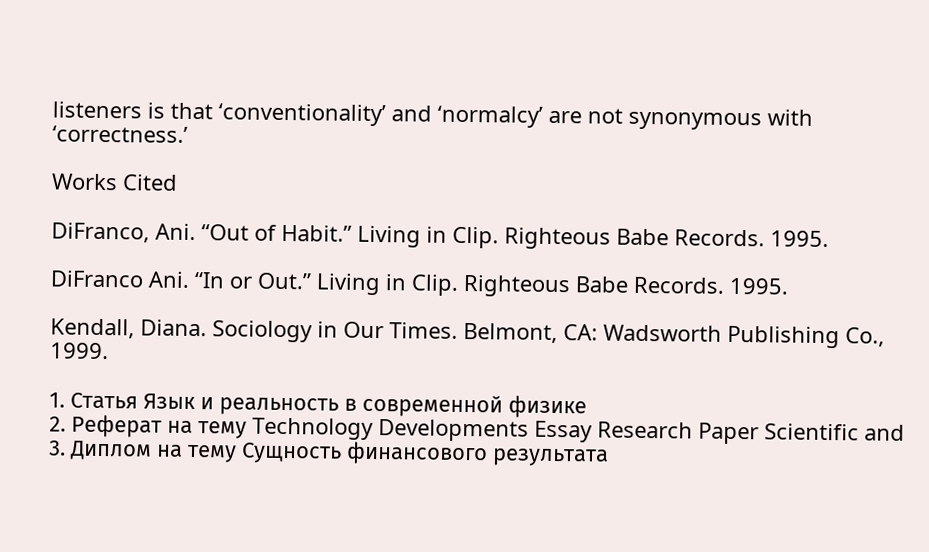listeners is that ‘conventionality’ and ‘normalcy’ are not synonymous with ‘correctness.’

Works Cited

DiFranco, Ani. “Out of Habit.” Living in Clip. Righteous Babe Records. 1995.

DiFranco Ani. “In or Out.” Living in Clip. Righteous Babe Records. 1995.

Kendall, Diana. Sociology in Our Times. Belmont, CA: Wadsworth Publishing Co., 1999.

1. Статья Язык и реальность в современной физике
2. Реферат на тему Technology Developments Essay Research Paper Scientific and
3. Диплом на тему Сущность финансового результата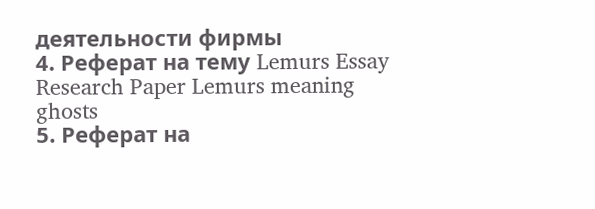деятельности фирмы
4. Реферат на тему Lemurs Essay Research Paper Lemurs meaning ghosts
5. Реферат на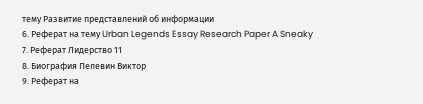тему Развитие представлений об информации
6. Реферат на тему Urban Legends Essay Research Paper A Sneaky
7. Реферат Лидерство 11
8. Биография Пелевин Виктор
9. Реферат на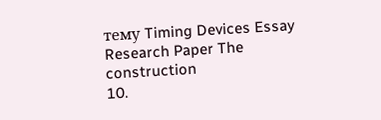тему Timing Devices Essay Research Paper The construction
10.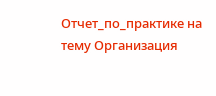Отчет_по_практике на тему Организация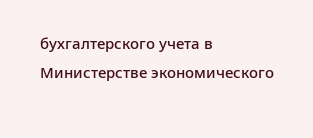бухгалтерского учета в Министерстве экономического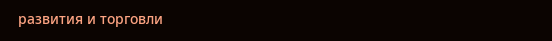развития и торговли